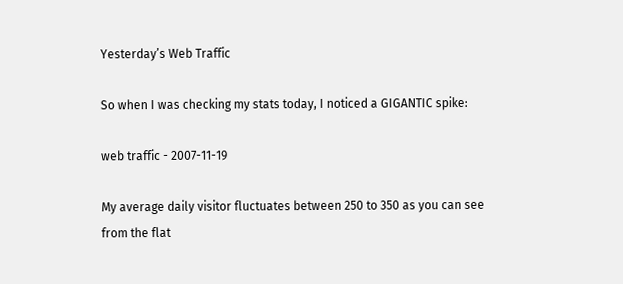Yesterday’s Web Traffic

So when I was checking my stats today, I noticed a GIGANTIC spike:

web traffic - 2007-11-19

My average daily visitor fluctuates between 250 to 350 as you can see from the flat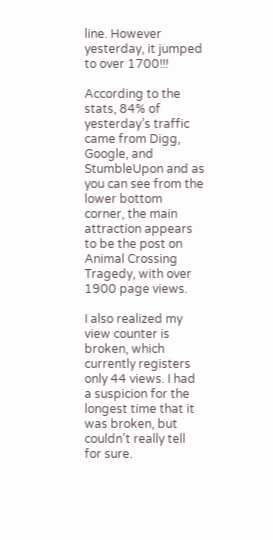line. However yesterday, it jumped to over 1700!!!

According to the stats, 84% of yesterday’s traffic came from Digg, Google, and StumbleUpon and as you can see from the lower bottom corner, the main attraction appears to be the post on Animal Crossing Tragedy, with over 1900 page views.

I also realized my view counter is broken, which currently registers only 44 views. I had a suspicion for the longest time that it was broken, but couldn’t really tell for sure.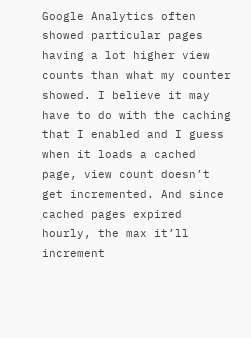Google Analytics often showed particular pages having a lot higher view counts than what my counter showed. I believe it may have to do with the caching that I enabled and I guess when it loads a cached page, view count doesn’t get incremented. And since cached pages expired hourly, the max it’ll increment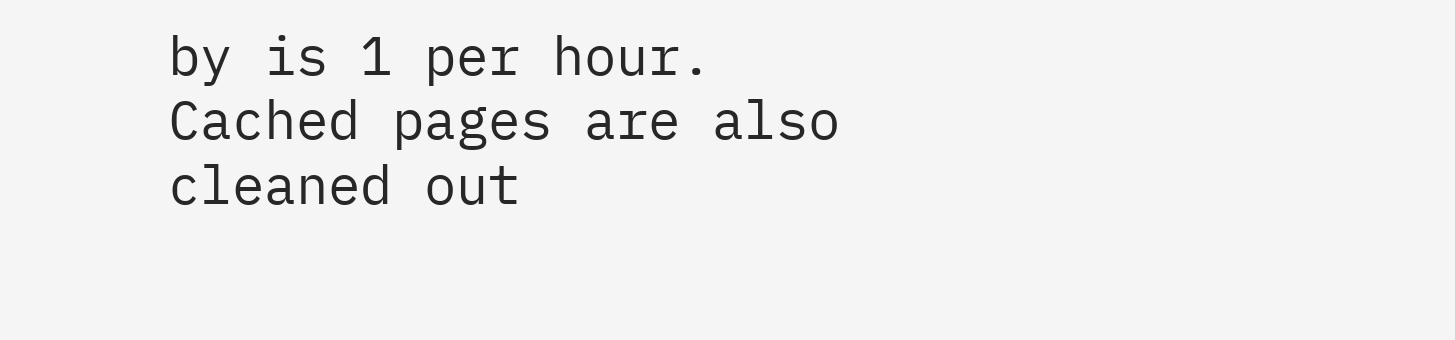by is 1 per hour. Cached pages are also cleaned out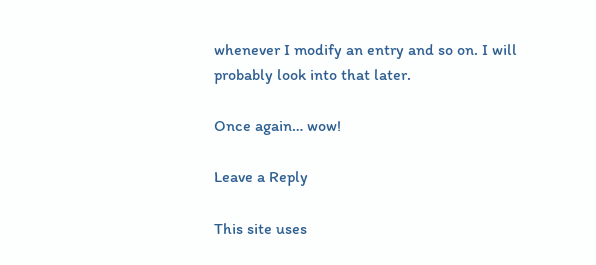whenever I modify an entry and so on. I will probably look into that later.

Once again… wow!

Leave a Reply

This site uses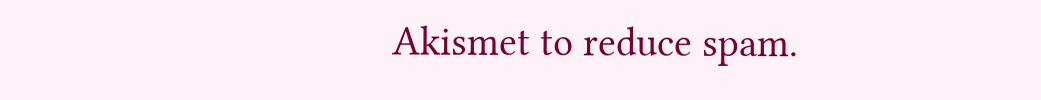Akismet to reduce spam.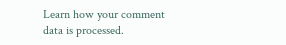Learn how your comment data is processed.